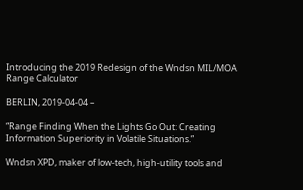Introducing the 2019 Redesign of the Wndsn MIL/MOA Range Calculator

BERLIN, 2019-04-04 –

“Range Finding When the Lights Go Out: Creating Information Superiority in Volatile Situations.”

Wndsn XPD, maker of low-tech, high-utility tools and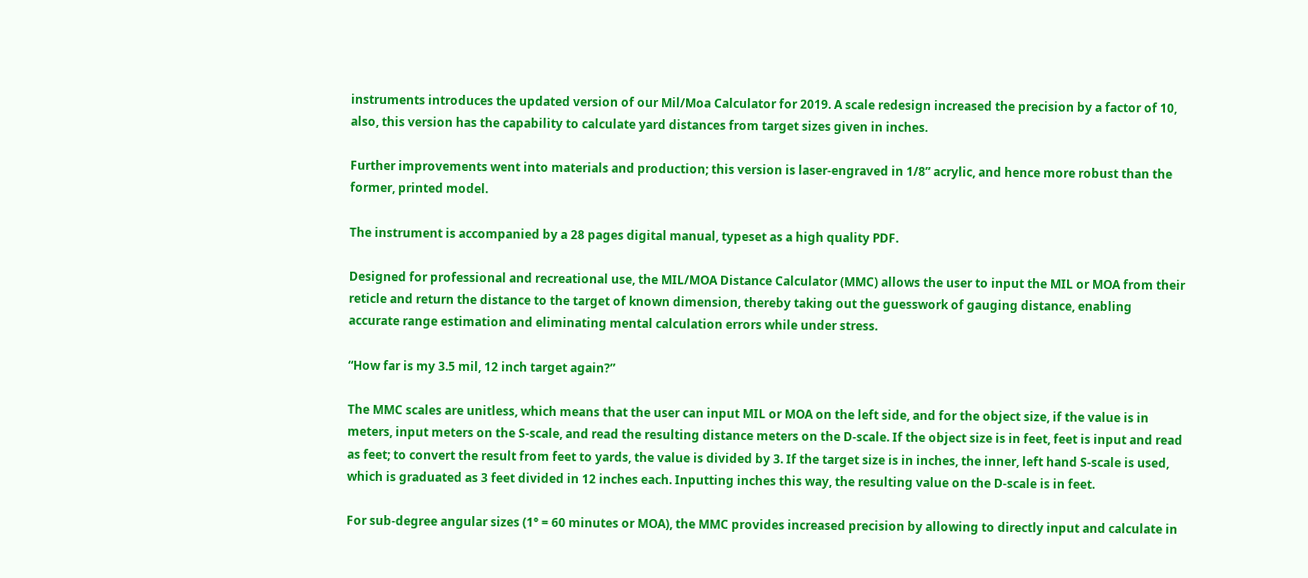instruments introduces the updated version of our Mil/Moa Calculator for 2019. A scale redesign increased the precision by a factor of 10, also, this version has the capability to calculate yard distances from target sizes given in inches.

Further improvements went into materials and production; this version is laser-engraved in 1/8” acrylic, and hence more robust than the former, printed model.

The instrument is accompanied by a 28 pages digital manual, typeset as a high quality PDF.

Designed for professional and recreational use, the MIL/MOA Distance Calculator (MMC) allows the user to input the MIL or MOA from their reticle and return the distance to the target of known dimension, thereby taking out the guesswork of gauging distance, enabling accurate range estimation and eliminating mental calculation errors while under stress.

“How far is my 3.5 mil, 12 inch target again?”

The MMC scales are unitless, which means that the user can input MIL or MOA on the left side, and for the object size, if the value is in meters, input meters on the S-scale, and read the resulting distance meters on the D-scale. If the object size is in feet, feet is input and read as feet; to convert the result from feet to yards, the value is divided by 3. If the target size is in inches, the inner, left hand S-scale is used, which is graduated as 3 feet divided in 12 inches each. Inputting inches this way, the resulting value on the D-scale is in feet.

For sub-degree angular sizes (1° = 60 minutes or MOA), the MMC provides increased precision by allowing to directly input and calculate in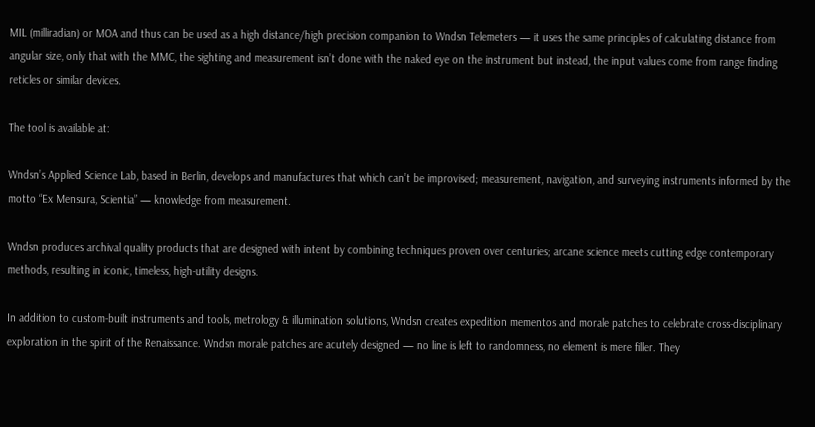MIL (milliradian) or MOA and thus can be used as a high distance/high precision companion to Wndsn Telemeters — it uses the same principles of calculating distance from angular size, only that with the MMC, the sighting and measurement isn’t done with the naked eye on the instrument but instead, the input values come from range finding reticles or similar devices.

The tool is available at:

Wndsn’s Applied Science Lab, based in Berlin, develops and manufactures that which can’t be improvised; measurement, navigation, and surveying instruments informed by the motto “Ex Mensura, Scientia” — knowledge from measurement.

Wndsn produces archival quality products that are designed with intent by combining techniques proven over centuries; arcane science meets cutting edge contemporary methods, resulting in iconic, timeless, high-utility designs.

In addition to custom-built instruments and tools, metrology & illumination solutions, Wndsn creates expedition mementos and morale patches to celebrate cross-disciplinary exploration in the spirit of the Renaissance. Wndsn morale patches are acutely designed — no line is left to randomness, no element is mere filler. They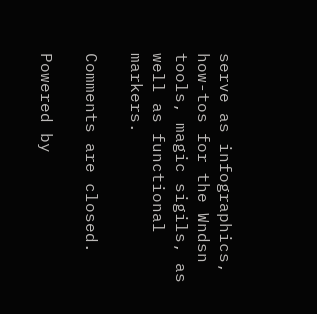serve as infographics, how-tos for the Wndsn tools, magic sigils, as well as functional markers.

Comments are closed.

Powered by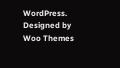WordPress. Designed by Woo Themes